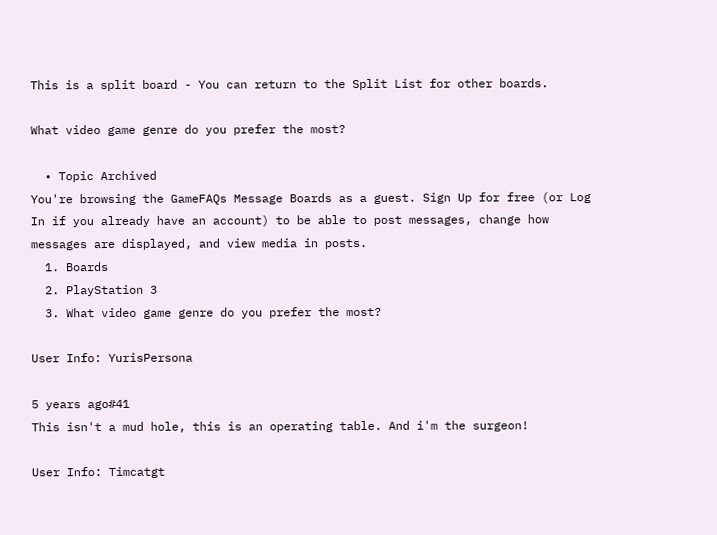This is a split board - You can return to the Split List for other boards.

What video game genre do you prefer the most?

  • Topic Archived
You're browsing the GameFAQs Message Boards as a guest. Sign Up for free (or Log In if you already have an account) to be able to post messages, change how messages are displayed, and view media in posts.
  1. Boards
  2. PlayStation 3
  3. What video game genre do you prefer the most?

User Info: YurisPersona

5 years ago#41
This isn't a mud hole, this is an operating table. And i'm the surgeon!

User Info: Timcatgt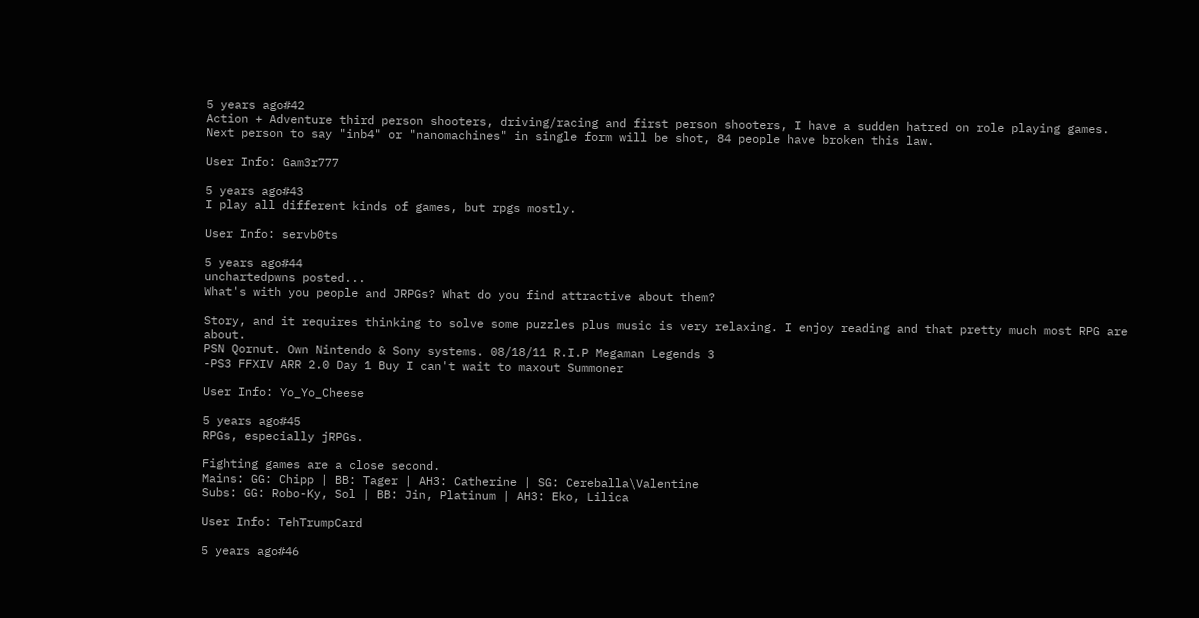5 years ago#42
Action + Adventure third person shooters, driving/racing and first person shooters, I have a sudden hatred on role playing games.
Next person to say "inb4" or "nanomachines" in single form will be shot, 84 people have broken this law.

User Info: Gam3r777

5 years ago#43
I play all different kinds of games, but rpgs mostly.

User Info: servb0ts

5 years ago#44
unchartedpwns posted...
What's with you people and JRPGs? What do you find attractive about them?

Story, and it requires thinking to solve some puzzles plus music is very relaxing. I enjoy reading and that pretty much most RPG are about.
PSN Qornut. Own Nintendo & Sony systems. 08/18/11 R.I.P Megaman Legends 3
-PS3 FFXIV ARR 2.0 Day 1 Buy I can't wait to maxout Summoner

User Info: Yo_Yo_Cheese

5 years ago#45
RPGs, especially jRPGs.

Fighting games are a close second.
Mains: GG: Chipp | BB: Tager | AH3: Catherine | SG: Cereballa\Valentine
Subs: GG: Robo-Ky, Sol | BB: Jin, Platinum | AH3: Eko, Lilica

User Info: TehTrumpCard

5 years ago#46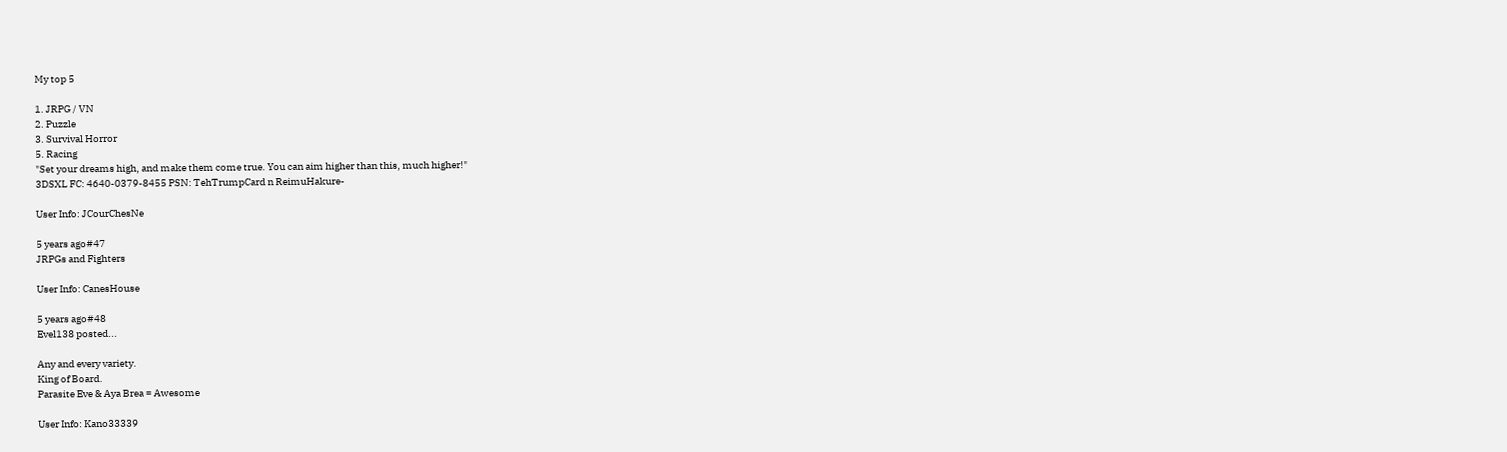My top 5

1. JRPG / VN
2. Puzzle
3. Survival Horror
5. Racing
"Set your dreams high, and make them come true. You can aim higher than this, much higher!"
3DSXL FC: 4640-0379-8455 PSN: TehTrumpCard n ReimuHakure-

User Info: JCourChesNe

5 years ago#47
JRPGs and Fighters

User Info: CanesHouse

5 years ago#48
Evel138 posted...

Any and every variety.
King of Board.
Parasite Eve & Aya Brea = Awesome

User Info: Kano33339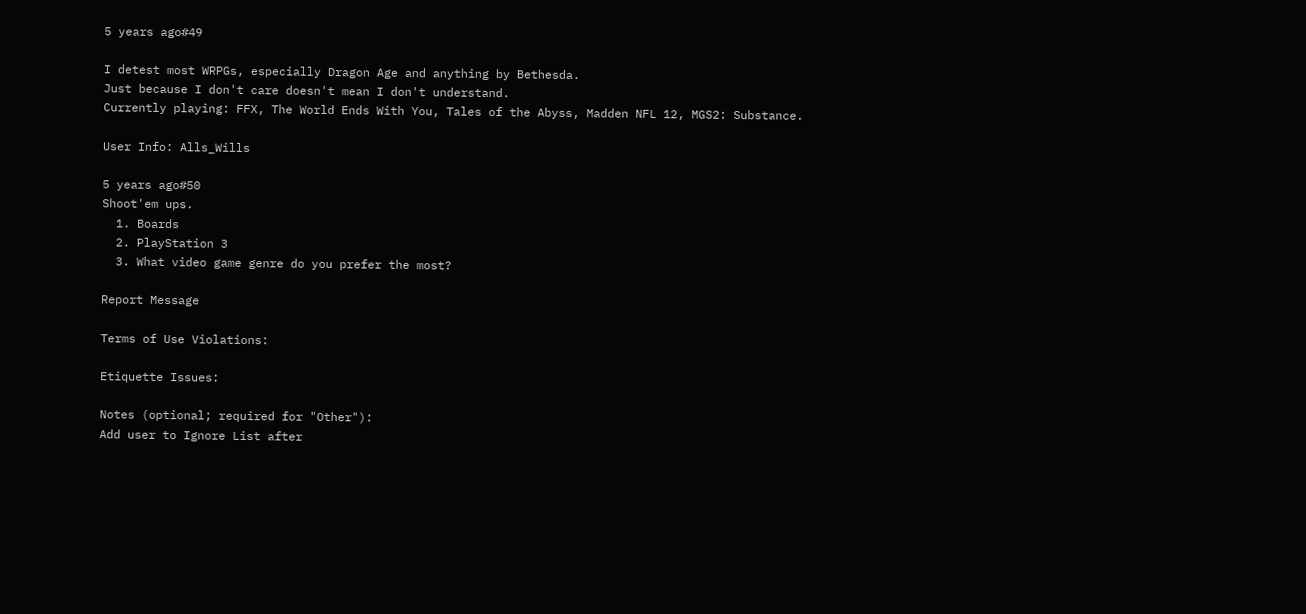5 years ago#49

I detest most WRPGs, especially Dragon Age and anything by Bethesda.
Just because I don't care doesn't mean I don't understand.
Currently playing: FFX, The World Ends With You, Tales of the Abyss, Madden NFL 12, MGS2: Substance.

User Info: Alls_Wills

5 years ago#50
Shoot'em ups.
  1. Boards
  2. PlayStation 3
  3. What video game genre do you prefer the most?

Report Message

Terms of Use Violations:

Etiquette Issues:

Notes (optional; required for "Other"):
Add user to Ignore List after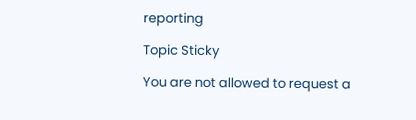reporting

Topic Sticky

You are not allowed to request a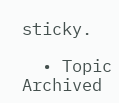sticky.

  • Topic Archived